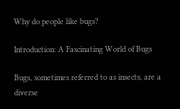Why do people like bugs?

Introduction: A Fascinating World of Bugs

Bugs, sometimes referred to as insects, are a diverse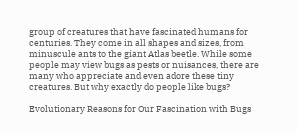group of creatures that have fascinated humans for centuries. They come in all shapes and sizes, from minuscule ants to the giant Atlas beetle. While some people may view bugs as pests or nuisances, there are many who appreciate and even adore these tiny creatures. But why exactly do people like bugs?

Evolutionary Reasons for Our Fascination with Bugs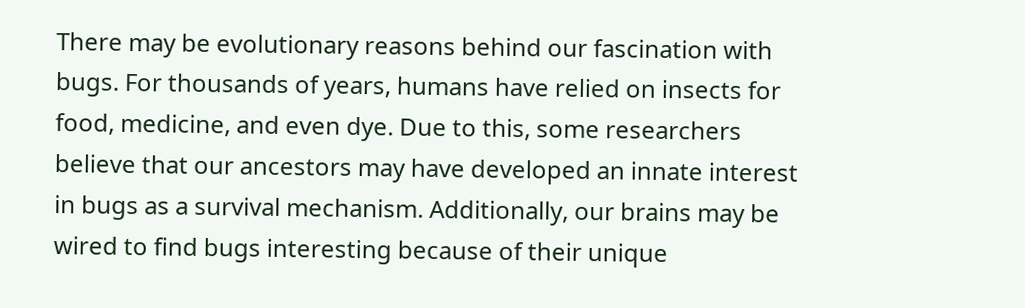There may be evolutionary reasons behind our fascination with bugs. For thousands of years, humans have relied on insects for food, medicine, and even dye. Due to this, some researchers believe that our ancestors may have developed an innate interest in bugs as a survival mechanism. Additionally, our brains may be wired to find bugs interesting because of their unique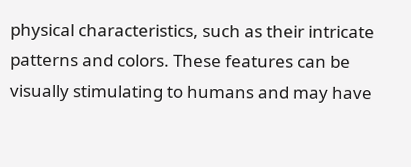physical characteristics, such as their intricate patterns and colors. These features can be visually stimulating to humans and may have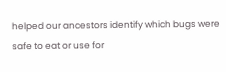helped our ancestors identify which bugs were safe to eat or use for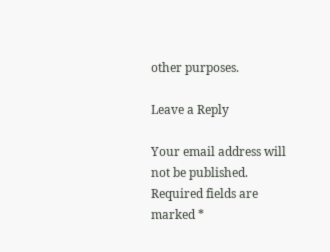other purposes.

Leave a Reply

Your email address will not be published. Required fields are marked *